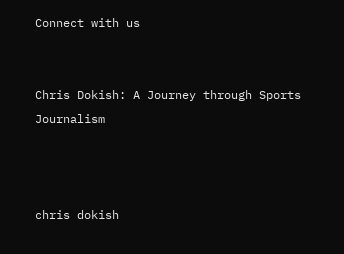Connect with us


Chris Dokish: A Journey through Sports Journalism



chris dokish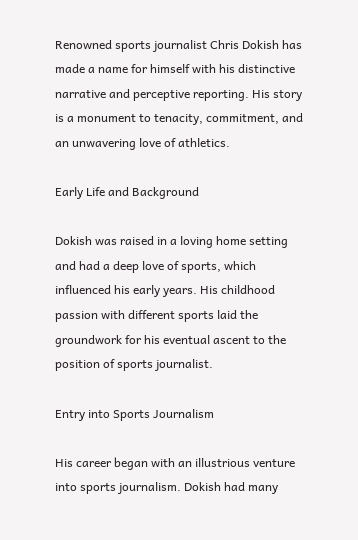Renowned sports journalist Chris Dokish has made a name for himself with his distinctive narrative and perceptive reporting. His story is a monument to tenacity, commitment, and an unwavering love of athletics.

Early Life and Background

Dokish was raised in a loving home setting and had a deep love of sports, which influenced his early years. His childhood passion with different sports laid the groundwork for his eventual ascent to the position of sports journalist.

Entry into Sports Journalism

His career began with an illustrious venture into sports journalism. Dokish had many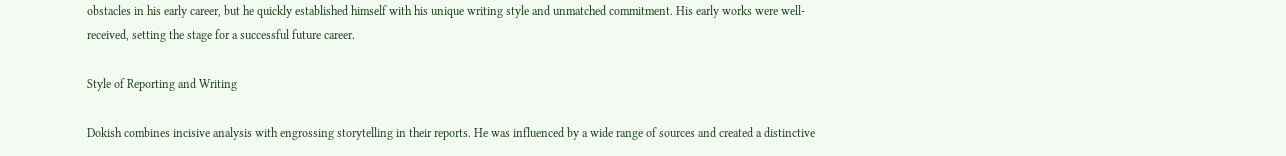obstacles in his early career, but he quickly established himself with his unique writing style and unmatched commitment. His early works were well-received, setting the stage for a successful future career.

Style of Reporting and Writing

Dokish combines incisive analysis with engrossing storytelling in their reports. He was influenced by a wide range of sources and created a distinctive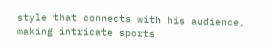style that connects with his audience, making intricate sports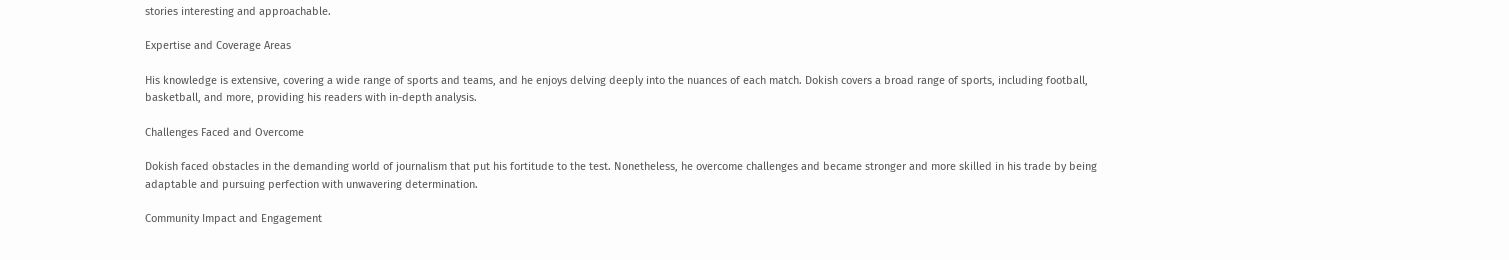stories interesting and approachable.

Expertise and Coverage Areas

His knowledge is extensive, covering a wide range of sports and teams, and he enjoys delving deeply into the nuances of each match. Dokish covers a broad range of sports, including football, basketball, and more, providing his readers with in-depth analysis.

Challenges Faced and Overcome

Dokish faced obstacles in the demanding world of journalism that put his fortitude to the test. Nonetheless, he overcome challenges and became stronger and more skilled in his trade by being adaptable and pursuing perfection with unwavering determination.

Community Impact and Engagement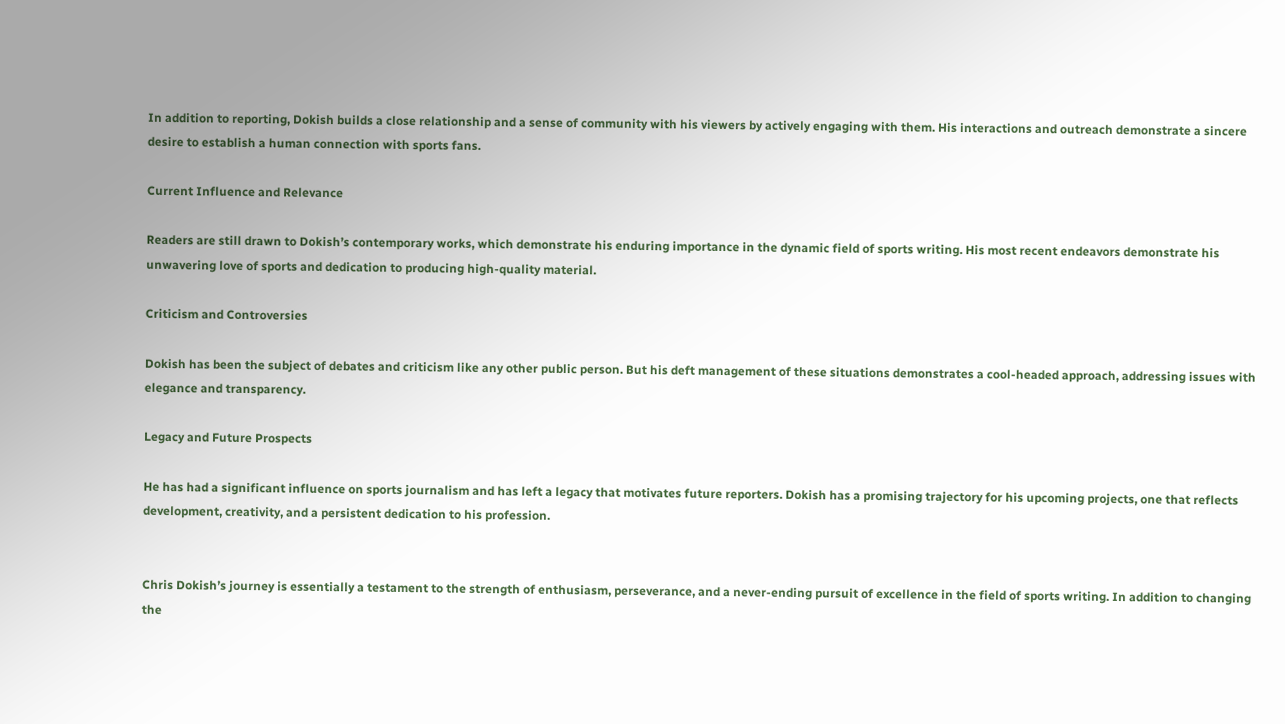In addition to reporting, Dokish builds a close relationship and a sense of community with his viewers by actively engaging with them. His interactions and outreach demonstrate a sincere desire to establish a human connection with sports fans.

Current Influence and Relevance

Readers are still drawn to Dokish’s contemporary works, which demonstrate his enduring importance in the dynamic field of sports writing. His most recent endeavors demonstrate his unwavering love of sports and dedication to producing high-quality material.

Criticism and Controversies

Dokish has been the subject of debates and criticism like any other public person. But his deft management of these situations demonstrates a cool-headed approach, addressing issues with elegance and transparency.

Legacy and Future Prospects

He has had a significant influence on sports journalism and has left a legacy that motivates future reporters. Dokish has a promising trajectory for his upcoming projects, one that reflects development, creativity, and a persistent dedication to his profession.


Chris Dokish’s journey is essentially a testament to the strength of enthusiasm, perseverance, and a never-ending pursuit of excellence in the field of sports writing. In addition to changing the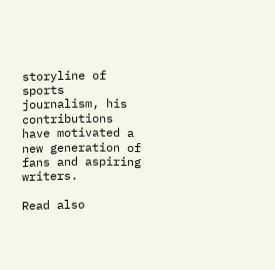storyline of sports journalism, his contributions have motivated a new generation of fans and aspiring writers.

Read also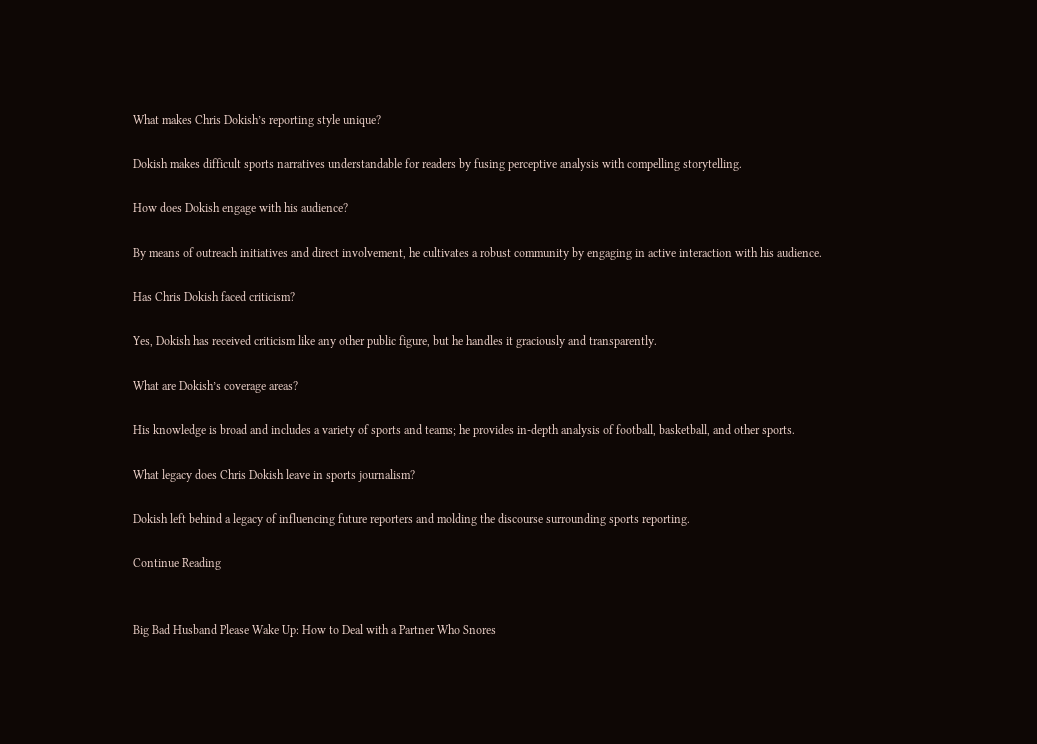What makes Chris Dokish’s reporting style unique?

Dokish makes difficult sports narratives understandable for readers by fusing perceptive analysis with compelling storytelling.

How does Dokish engage with his audience?

By means of outreach initiatives and direct involvement, he cultivates a robust community by engaging in active interaction with his audience.

Has Chris Dokish faced criticism?

Yes, Dokish has received criticism like any other public figure, but he handles it graciously and transparently.

What are Dokish’s coverage areas?

His knowledge is broad and includes a variety of sports and teams; he provides in-depth analysis of football, basketball, and other sports.

What legacy does Chris Dokish leave in sports journalism?

Dokish left behind a legacy of influencing future reporters and molding the discourse surrounding sports reporting.

Continue Reading


Big Bad Husband Please Wake Up: How to Deal with a Partner Who Snores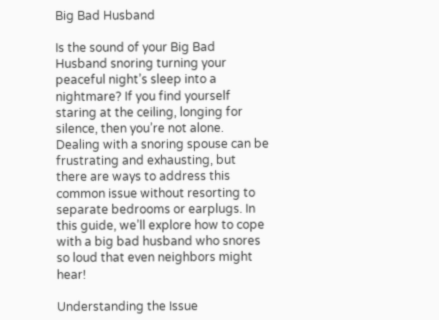Big Bad Husband

Is the sound of your Big Bad Husband snoring turning your peaceful night’s sleep into a nightmare? If you find yourself staring at the ceiling, longing for silence, then you’re not alone. Dealing with a snoring spouse can be frustrating and exhausting, but there are ways to address this common issue without resorting to separate bedrooms or earplugs. In this guide, we’ll explore how to cope with a big bad husband who snores so loud that even neighbors might hear!

Understanding the Issue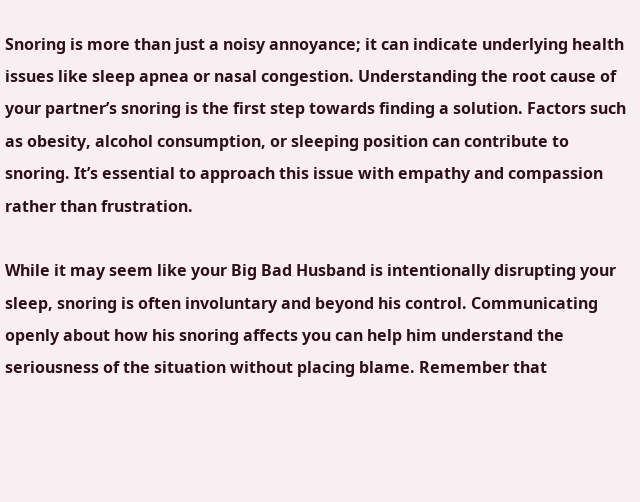Snoring is more than just a noisy annoyance; it can indicate underlying health issues like sleep apnea or nasal congestion. Understanding the root cause of your partner’s snoring is the first step towards finding a solution. Factors such as obesity, alcohol consumption, or sleeping position can contribute to snoring. It’s essential to approach this issue with empathy and compassion rather than frustration.

While it may seem like your Big Bad Husband is intentionally disrupting your sleep, snoring is often involuntary and beyond his control. Communicating openly about how his snoring affects you can help him understand the seriousness of the situation without placing blame. Remember that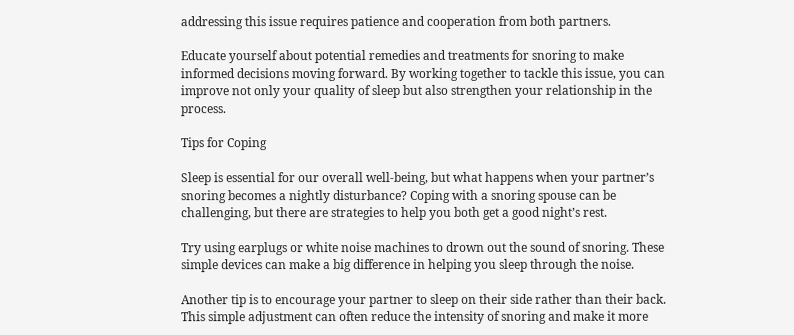addressing this issue requires patience and cooperation from both partners.

Educate yourself about potential remedies and treatments for snoring to make informed decisions moving forward. By working together to tackle this issue, you can improve not only your quality of sleep but also strengthen your relationship in the process.

Tips for Coping

Sleep is essential for our overall well-being, but what happens when your partner’s snoring becomes a nightly disturbance? Coping with a snoring spouse can be challenging, but there are strategies to help you both get a good night’s rest.

Try using earplugs or white noise machines to drown out the sound of snoring. These simple devices can make a big difference in helping you sleep through the noise.

Another tip is to encourage your partner to sleep on their side rather than their back. This simple adjustment can often reduce the intensity of snoring and make it more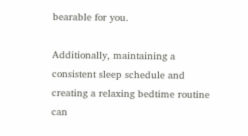bearable for you.

Additionally, maintaining a consistent sleep schedule and creating a relaxing bedtime routine can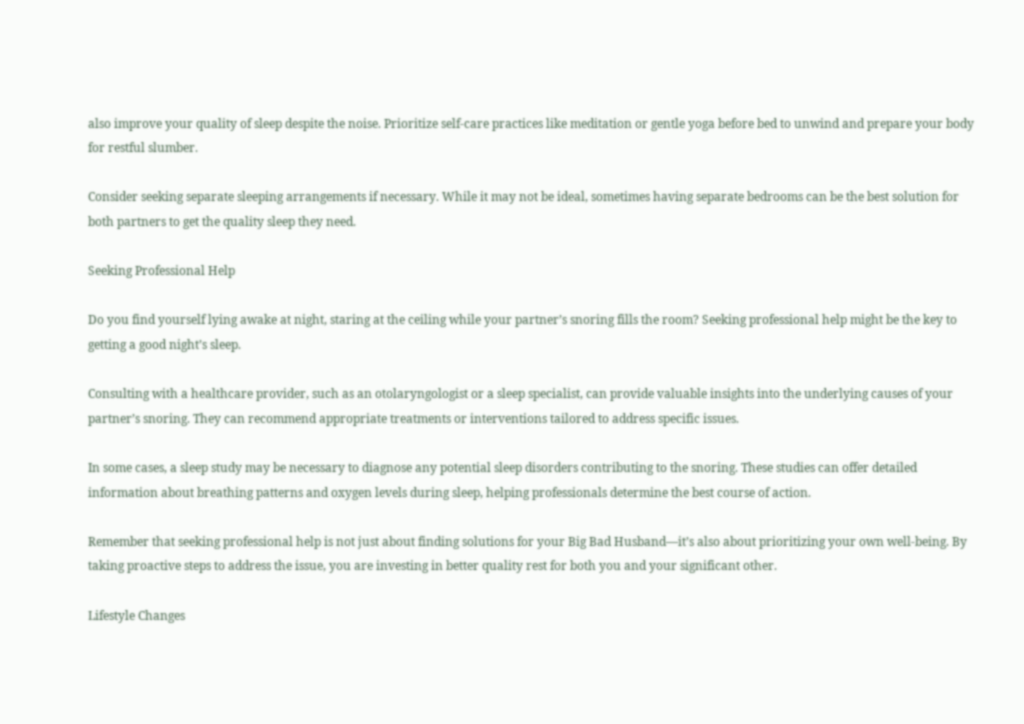also improve your quality of sleep despite the noise. Prioritize self-care practices like meditation or gentle yoga before bed to unwind and prepare your body for restful slumber.

Consider seeking separate sleeping arrangements if necessary. While it may not be ideal, sometimes having separate bedrooms can be the best solution for both partners to get the quality sleep they need.

Seeking Professional Help

Do you find yourself lying awake at night, staring at the ceiling while your partner’s snoring fills the room? Seeking professional help might be the key to getting a good night’s sleep.

Consulting with a healthcare provider, such as an otolaryngologist or a sleep specialist, can provide valuable insights into the underlying causes of your partner’s snoring. They can recommend appropriate treatments or interventions tailored to address specific issues.

In some cases, a sleep study may be necessary to diagnose any potential sleep disorders contributing to the snoring. These studies can offer detailed information about breathing patterns and oxygen levels during sleep, helping professionals determine the best course of action.

Remember that seeking professional help is not just about finding solutions for your Big Bad Husband—it’s also about prioritizing your own well-being. By taking proactive steps to address the issue, you are investing in better quality rest for both you and your significant other.

Lifestyle Changes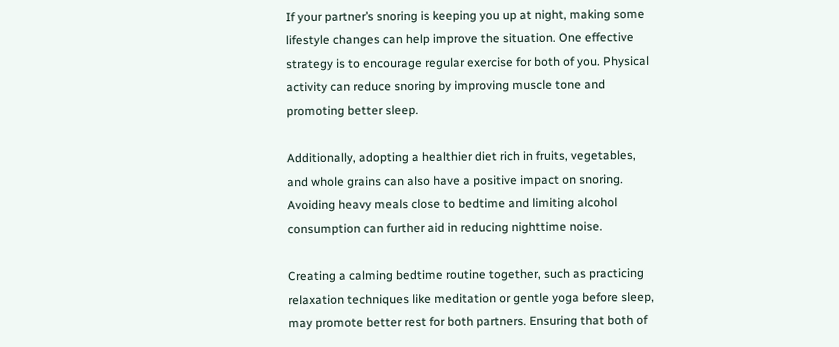If your partner’s snoring is keeping you up at night, making some lifestyle changes can help improve the situation. One effective strategy is to encourage regular exercise for both of you. Physical activity can reduce snoring by improving muscle tone and promoting better sleep.

Additionally, adopting a healthier diet rich in fruits, vegetables, and whole grains can also have a positive impact on snoring. Avoiding heavy meals close to bedtime and limiting alcohol consumption can further aid in reducing nighttime noise.

Creating a calming bedtime routine together, such as practicing relaxation techniques like meditation or gentle yoga before sleep, may promote better rest for both partners. Ensuring that both of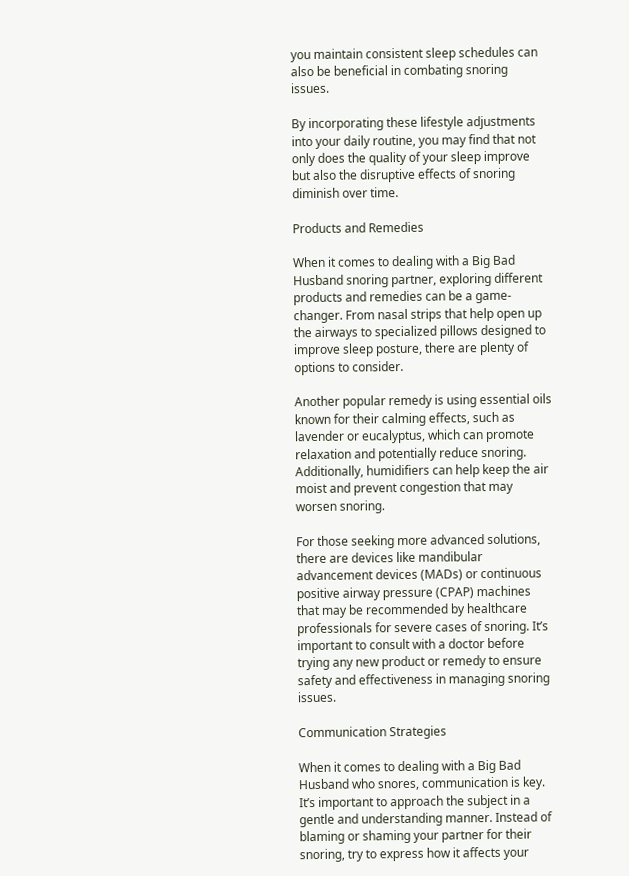you maintain consistent sleep schedules can also be beneficial in combating snoring issues.

By incorporating these lifestyle adjustments into your daily routine, you may find that not only does the quality of your sleep improve but also the disruptive effects of snoring diminish over time.

Products and Remedies

When it comes to dealing with a Big Bad Husband snoring partner, exploring different products and remedies can be a game-changer. From nasal strips that help open up the airways to specialized pillows designed to improve sleep posture, there are plenty of options to consider.

Another popular remedy is using essential oils known for their calming effects, such as lavender or eucalyptus, which can promote relaxation and potentially reduce snoring. Additionally, humidifiers can help keep the air moist and prevent congestion that may worsen snoring.

For those seeking more advanced solutions, there are devices like mandibular advancement devices (MADs) or continuous positive airway pressure (CPAP) machines that may be recommended by healthcare professionals for severe cases of snoring. It’s important to consult with a doctor before trying any new product or remedy to ensure safety and effectiveness in managing snoring issues.

Communication Strategies

When it comes to dealing with a Big Bad Husband who snores, communication is key. It’s important to approach the subject in a gentle and understanding manner. Instead of blaming or shaming your partner for their snoring, try to express how it affects your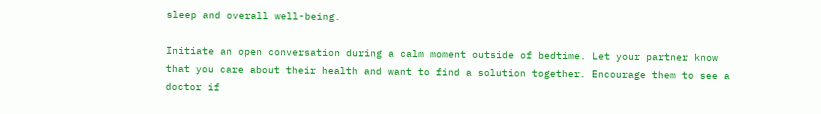sleep and overall well-being.

Initiate an open conversation during a calm moment outside of bedtime. Let your partner know that you care about their health and want to find a solution together. Encourage them to see a doctor if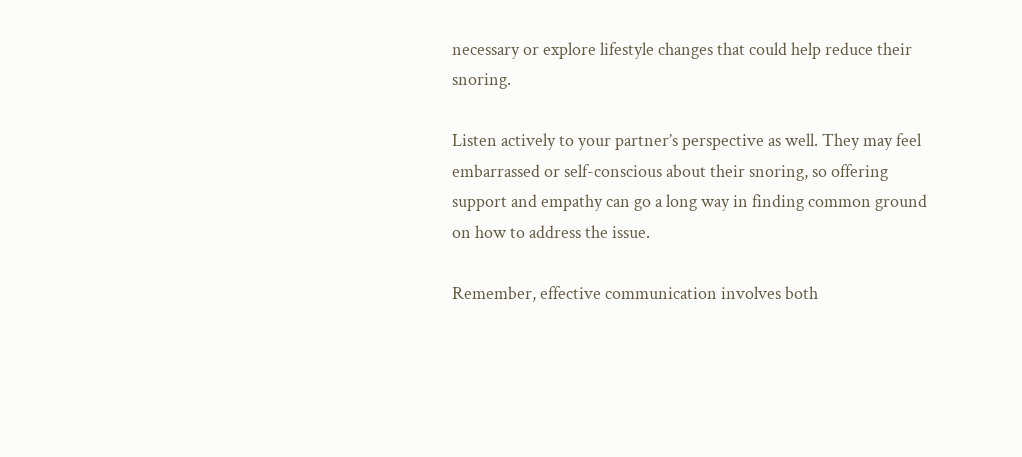necessary or explore lifestyle changes that could help reduce their snoring.

Listen actively to your partner’s perspective as well. They may feel embarrassed or self-conscious about their snoring, so offering support and empathy can go a long way in finding common ground on how to address the issue.

Remember, effective communication involves both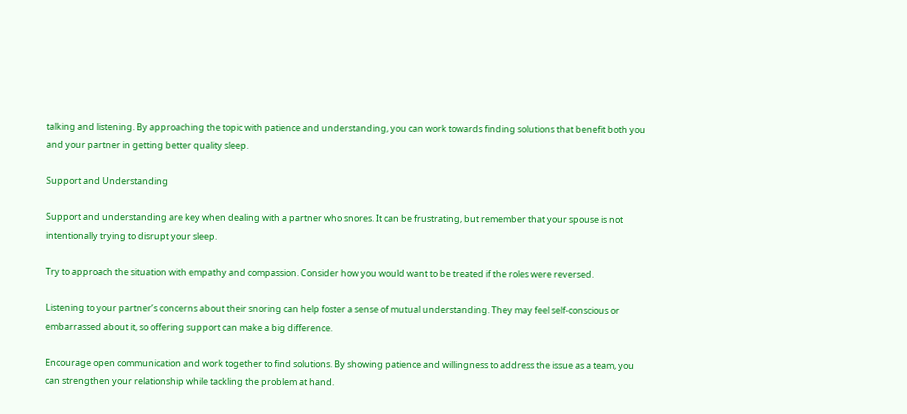talking and listening. By approaching the topic with patience and understanding, you can work towards finding solutions that benefit both you and your partner in getting better quality sleep.

Support and Understanding

Support and understanding are key when dealing with a partner who snores. It can be frustrating, but remember that your spouse is not intentionally trying to disrupt your sleep.

Try to approach the situation with empathy and compassion. Consider how you would want to be treated if the roles were reversed.

Listening to your partner’s concerns about their snoring can help foster a sense of mutual understanding. They may feel self-conscious or embarrassed about it, so offering support can make a big difference.

Encourage open communication and work together to find solutions. By showing patience and willingness to address the issue as a team, you can strengthen your relationship while tackling the problem at hand.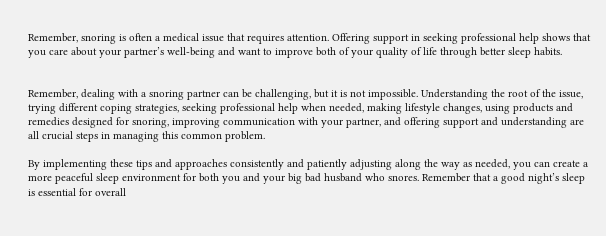Remember, snoring is often a medical issue that requires attention. Offering support in seeking professional help shows that you care about your partner’s well-being and want to improve both of your quality of life through better sleep habits.


Remember, dealing with a snoring partner can be challenging, but it is not impossible. Understanding the root of the issue, trying different coping strategies, seeking professional help when needed, making lifestyle changes, using products and remedies designed for snoring, improving communication with your partner, and offering support and understanding are all crucial steps in managing this common problem.

By implementing these tips and approaches consistently and patiently adjusting along the way as needed, you can create a more peaceful sleep environment for both you and your big bad husband who snores. Remember that a good night’s sleep is essential for overall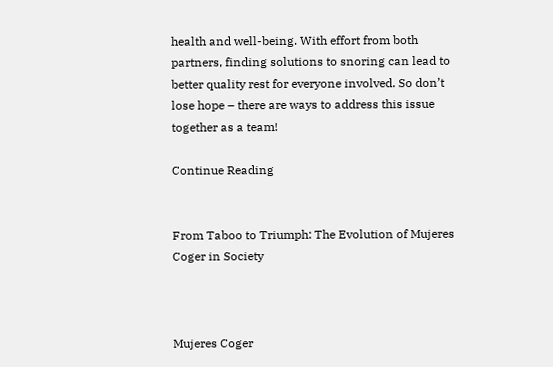health and well-being. With effort from both partners, finding solutions to snoring can lead to better quality rest for everyone involved. So don’t lose hope – there are ways to address this issue together as a team!

Continue Reading


From Taboo to Triumph: The Evolution of Mujeres Coger in Society



Mujeres Coger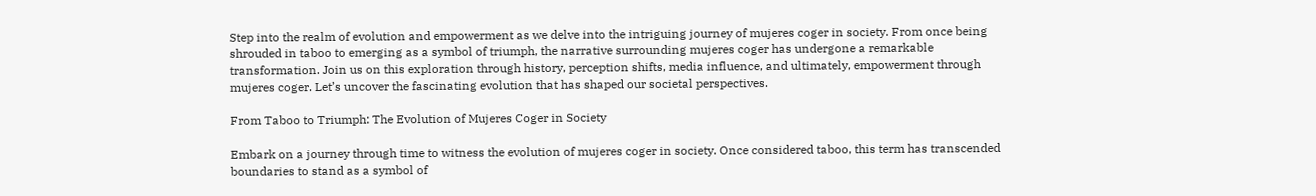Step into the realm of evolution and empowerment as we delve into the intriguing journey of mujeres coger in society. From once being shrouded in taboo to emerging as a symbol of triumph, the narrative surrounding mujeres coger has undergone a remarkable transformation. Join us on this exploration through history, perception shifts, media influence, and ultimately, empowerment through mujeres coger. Let’s uncover the fascinating evolution that has shaped our societal perspectives.

From Taboo to Triumph: The Evolution of Mujeres Coger in Society

Embark on a journey through time to witness the evolution of mujeres coger in society. Once considered taboo, this term has transcended boundaries to stand as a symbol of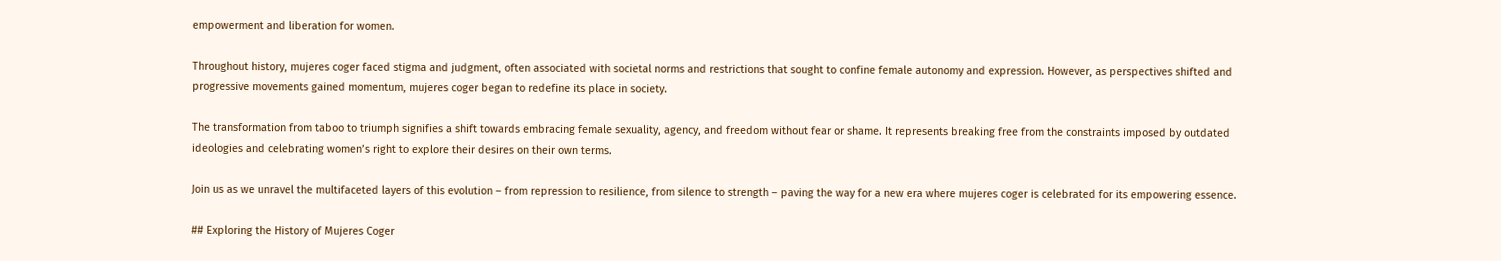empowerment and liberation for women.

Throughout history, mujeres coger faced stigma and judgment, often associated with societal norms and restrictions that sought to confine female autonomy and expression. However, as perspectives shifted and progressive movements gained momentum, mujeres coger began to redefine its place in society.

The transformation from taboo to triumph signifies a shift towards embracing female sexuality, agency, and freedom without fear or shame. It represents breaking free from the constraints imposed by outdated ideologies and celebrating women’s right to explore their desires on their own terms.

Join us as we unravel the multifaceted layers of this evolution – from repression to resilience, from silence to strength – paving the way for a new era where mujeres coger is celebrated for its empowering essence.

## Exploring the History of Mujeres Coger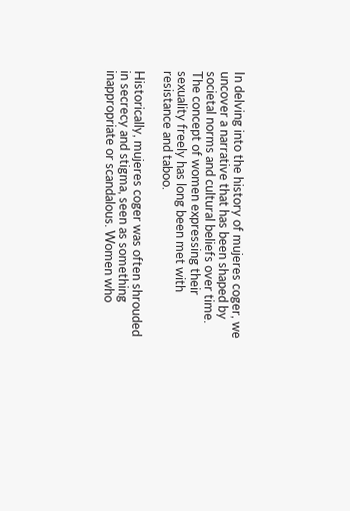In delving into the history of mujeres coger, we uncover a narrative that has been shaped by societal norms and cultural beliefs over time. The concept of women expressing their sexuality freely has long been met with resistance and taboo.

Historically, mujeres coger was often shrouded in secrecy and stigma, seen as something inappropriate or scandalous. Women who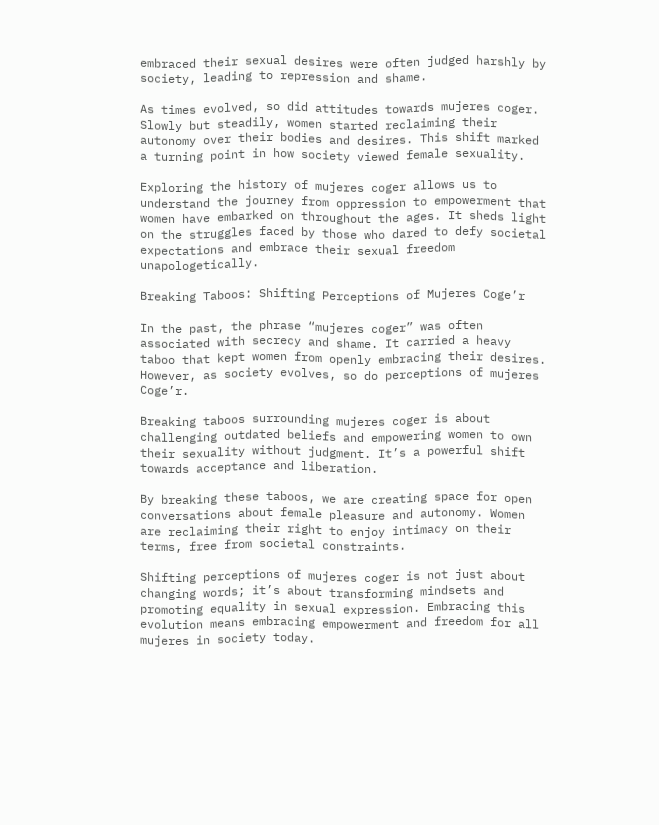embraced their sexual desires were often judged harshly by society, leading to repression and shame.

As times evolved, so did attitudes towards mujeres coger. Slowly but steadily, women started reclaiming their autonomy over their bodies and desires. This shift marked a turning point in how society viewed female sexuality.

Exploring the history of mujeres coger allows us to understand the journey from oppression to empowerment that women have embarked on throughout the ages. It sheds light on the struggles faced by those who dared to defy societal expectations and embrace their sexual freedom unapologetically.

Breaking Taboos: Shifting Perceptions of Mujeres Coge’r

In the past, the phrase “mujeres coger” was often associated with secrecy and shame. It carried a heavy taboo that kept women from openly embracing their desires. However, as society evolves, so do perceptions of mujeres Coge’r.

Breaking taboos surrounding mujeres coger is about challenging outdated beliefs and empowering women to own their sexuality without judgment. It’s a powerful shift towards acceptance and liberation.

By breaking these taboos, we are creating space for open conversations about female pleasure and autonomy. Women are reclaiming their right to enjoy intimacy on their terms, free from societal constraints.

Shifting perceptions of mujeres coger is not just about changing words; it’s about transforming mindsets and promoting equality in sexual expression. Embracing this evolution means embracing empowerment and freedom for all mujeres in society today.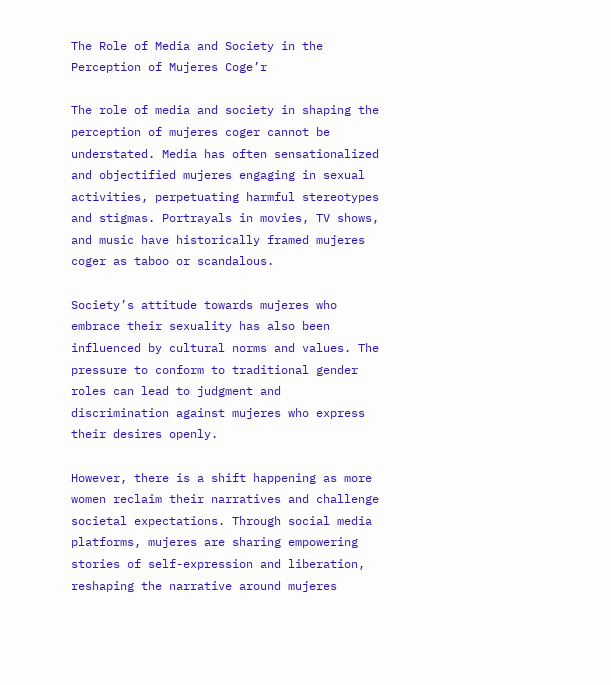The Role of Media and Society in the Perception of Mujeres Coge’r

The role of media and society in shaping the perception of mujeres coger cannot be understated. Media has often sensationalized and objectified mujeres engaging in sexual activities, perpetuating harmful stereotypes and stigmas. Portrayals in movies, TV shows, and music have historically framed mujeres coger as taboo or scandalous.

Society’s attitude towards mujeres who embrace their sexuality has also been influenced by cultural norms and values. The pressure to conform to traditional gender roles can lead to judgment and discrimination against mujeres who express their desires openly.

However, there is a shift happening as more women reclaim their narratives and challenge societal expectations. Through social media platforms, mujeres are sharing empowering stories of self-expression and liberation, reshaping the narrative around mujeres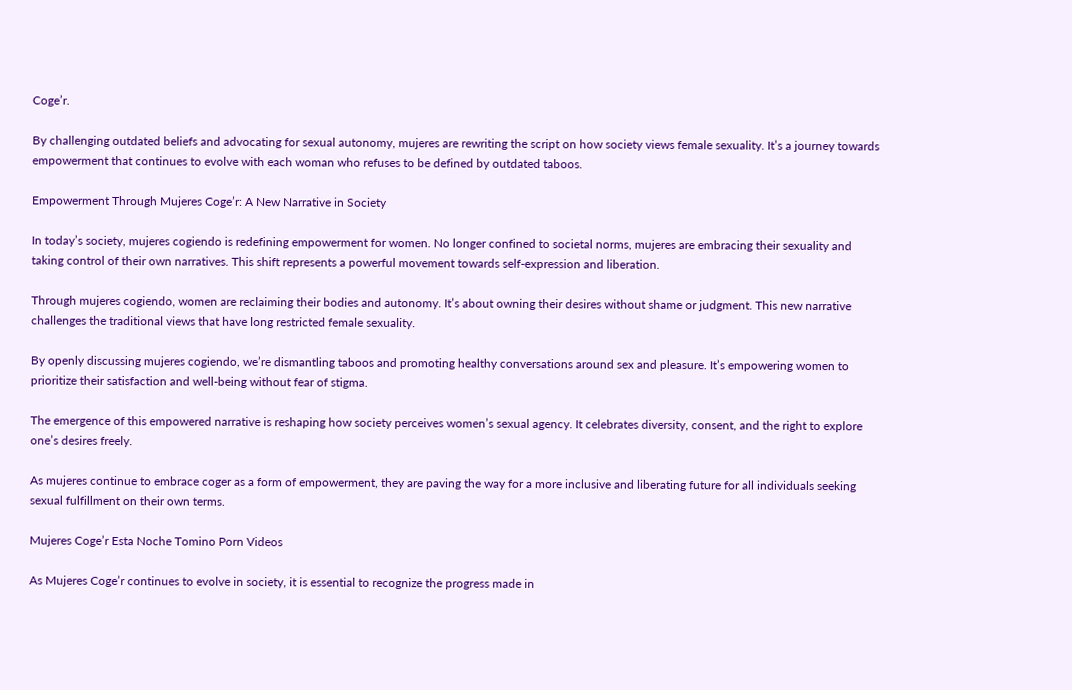Coge’r.

By challenging outdated beliefs and advocating for sexual autonomy, mujeres are rewriting the script on how society views female sexuality. It’s a journey towards empowerment that continues to evolve with each woman who refuses to be defined by outdated taboos.

Empowerment Through Mujeres Coge’r: A New Narrative in Society

In today’s society, mujeres cogiendo is redefining empowerment for women. No longer confined to societal norms, mujeres are embracing their sexuality and taking control of their own narratives. This shift represents a powerful movement towards self-expression and liberation.

Through mujeres cogiendo, women are reclaiming their bodies and autonomy. It’s about owning their desires without shame or judgment. This new narrative challenges the traditional views that have long restricted female sexuality.

By openly discussing mujeres cogiendo, we’re dismantling taboos and promoting healthy conversations around sex and pleasure. It’s empowering women to prioritize their satisfaction and well-being without fear of stigma.

The emergence of this empowered narrative is reshaping how society perceives women’s sexual agency. It celebrates diversity, consent, and the right to explore one’s desires freely.

As mujeres continue to embrace coger as a form of empowerment, they are paving the way for a more inclusive and liberating future for all individuals seeking sexual fulfillment on their own terms.

Mujeres Coge’r Esta Noche Tomino Porn Videos

As Mujeres Coge’r continues to evolve in society, it is essential to recognize the progress made in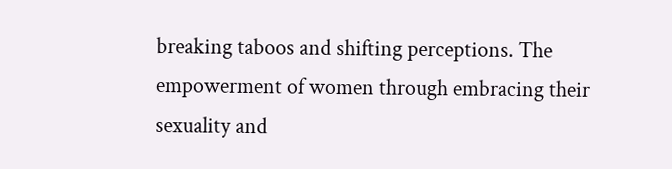breaking taboos and shifting perceptions. The empowerment of women through embracing their sexuality and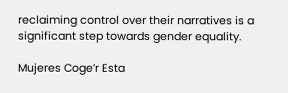reclaiming control over their narratives is a significant step towards gender equality.

Mujeres Coge’r Esta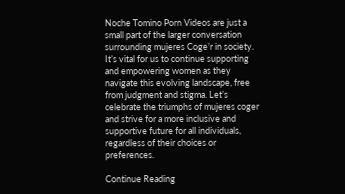Noche Tomino Porn Videos are just a small part of the larger conversation surrounding mujeres Coge’r in society. It’s vital for us to continue supporting and empowering women as they navigate this evolving landscape, free from judgment and stigma. Let’s celebrate the triumphs of mujeres coger and strive for a more inclusive and supportive future for all individuals, regardless of their choices or preferences.

Continue Reading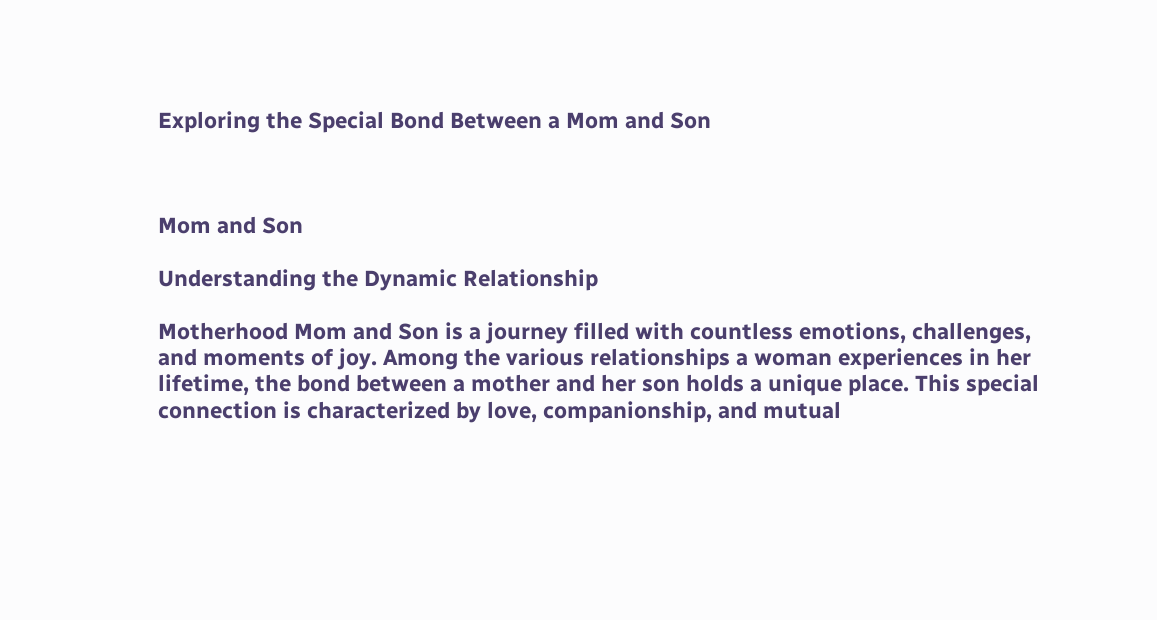Exploring the Special Bond Between a Mom and Son



Mom and Son

Understanding the Dynamic Relationship

Motherhood Mom and Son is a journey filled with countless emotions, challenges, and moments of joy. Among the various relationships a woman experiences in her lifetime, the bond between a mother and her son holds a unique place. This special connection is characterized by love, companionship, and mutual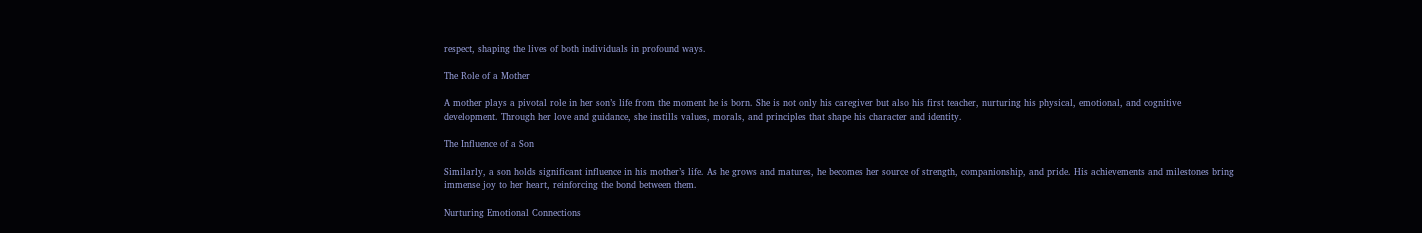respect, shaping the lives of both individuals in profound ways.

The Role of a Mother

A mother plays a pivotal role in her son’s life from the moment he is born. She is not only his caregiver but also his first teacher, nurturing his physical, emotional, and cognitive development. Through her love and guidance, she instills values, morals, and principles that shape his character and identity.

The Influence of a Son

Similarly, a son holds significant influence in his mother’s life. As he grows and matures, he becomes her source of strength, companionship, and pride. His achievements and milestones bring immense joy to her heart, reinforcing the bond between them.

Nurturing Emotional Connections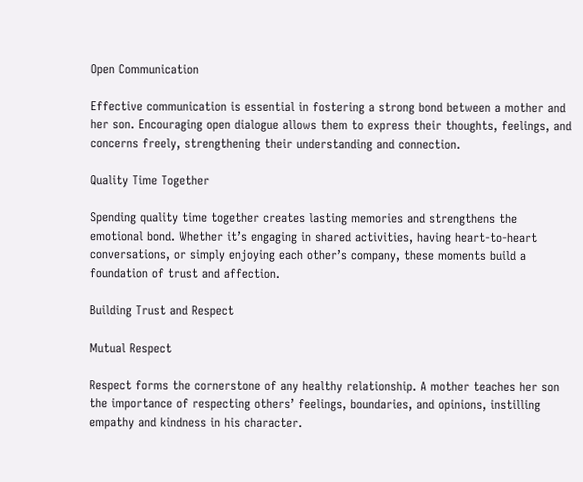Open Communication

Effective communication is essential in fostering a strong bond between a mother and her son. Encouraging open dialogue allows them to express their thoughts, feelings, and concerns freely, strengthening their understanding and connection.

Quality Time Together

Spending quality time together creates lasting memories and strengthens the emotional bond. Whether it’s engaging in shared activities, having heart-to-heart conversations, or simply enjoying each other’s company, these moments build a foundation of trust and affection.

Building Trust and Respect

Mutual Respect

Respect forms the cornerstone of any healthy relationship. A mother teaches her son the importance of respecting others’ feelings, boundaries, and opinions, instilling empathy and kindness in his character.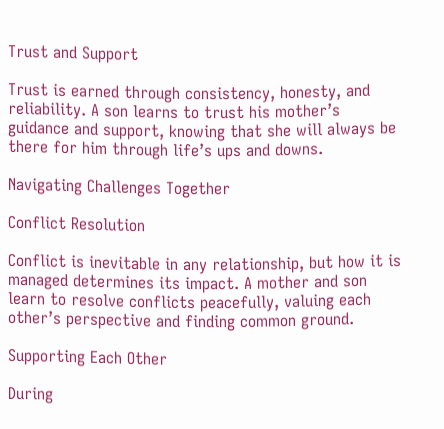Trust and Support

Trust is earned through consistency, honesty, and reliability. A son learns to trust his mother’s guidance and support, knowing that she will always be there for him through life’s ups and downs.

Navigating Challenges Together

Conflict Resolution

Conflict is inevitable in any relationship, but how it is managed determines its impact. A mother and son learn to resolve conflicts peacefully, valuing each other’s perspective and finding common ground.

Supporting Each Other

During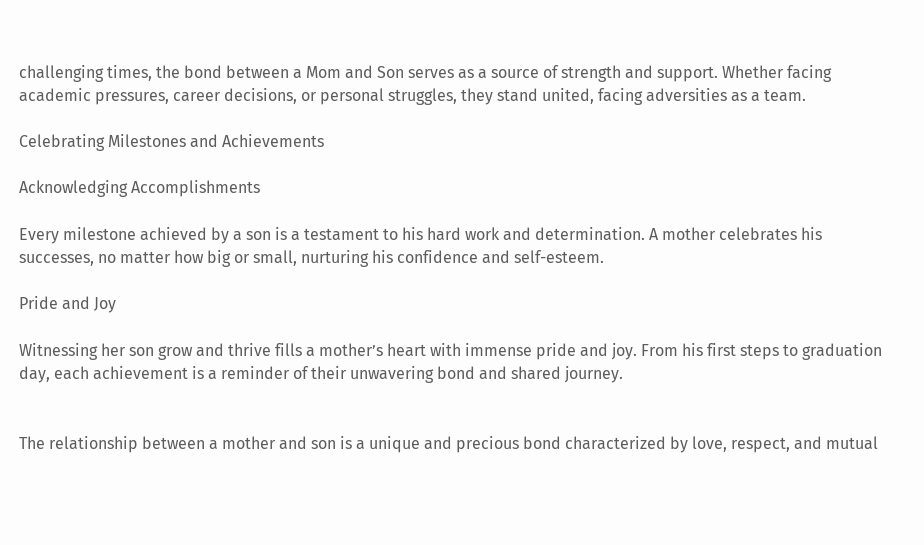challenging times, the bond between a Mom and Son serves as a source of strength and support. Whether facing academic pressures, career decisions, or personal struggles, they stand united, facing adversities as a team.

Celebrating Milestones and Achievements

Acknowledging Accomplishments

Every milestone achieved by a son is a testament to his hard work and determination. A mother celebrates his successes, no matter how big or small, nurturing his confidence and self-esteem.

Pride and Joy

Witnessing her son grow and thrive fills a mother’s heart with immense pride and joy. From his first steps to graduation day, each achievement is a reminder of their unwavering bond and shared journey.


The relationship between a mother and son is a unique and precious bond characterized by love, respect, and mutual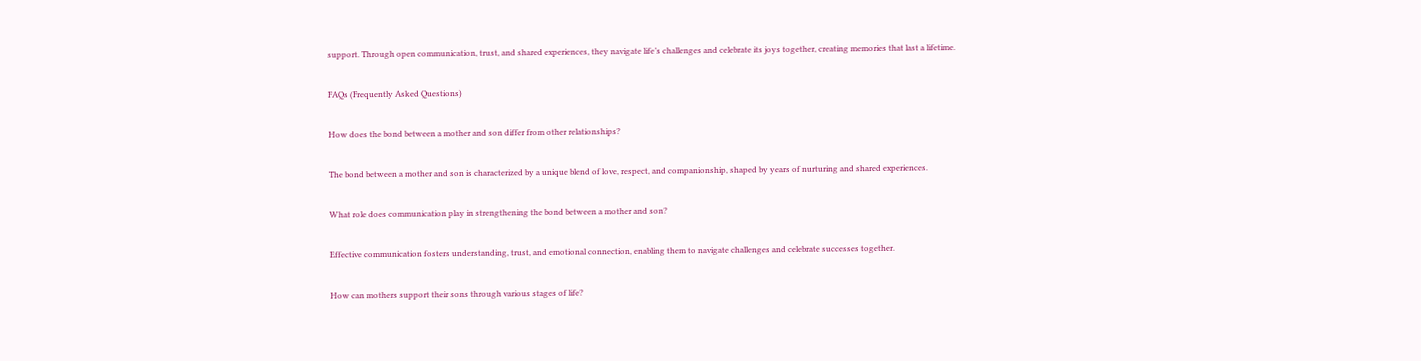support. Through open communication, trust, and shared experiences, they navigate life’s challenges and celebrate its joys together, creating memories that last a lifetime.

FAQs (Frequently Asked Questions)

How does the bond between a mother and son differ from other relationships?

The bond between a mother and son is characterized by a unique blend of love, respect, and companionship, shaped by years of nurturing and shared experiences.

What role does communication play in strengthening the bond between a mother and son?

Effective communication fosters understanding, trust, and emotional connection, enabling them to navigate challenges and celebrate successes together.

How can mothers support their sons through various stages of life?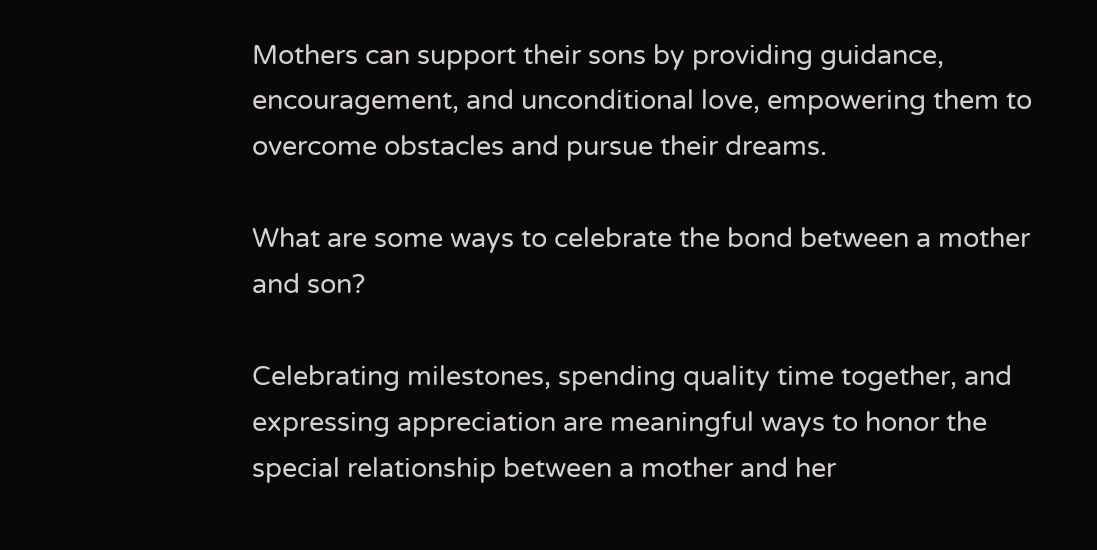Mothers can support their sons by providing guidance, encouragement, and unconditional love, empowering them to overcome obstacles and pursue their dreams.

What are some ways to celebrate the bond between a mother and son?

Celebrating milestones, spending quality time together, and expressing appreciation are meaningful ways to honor the special relationship between a mother and her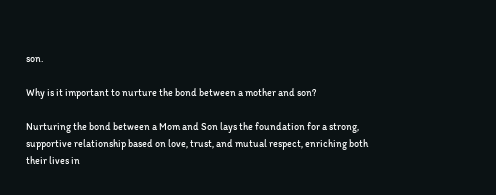son.

Why is it important to nurture the bond between a mother and son?

Nurturing the bond between a Mom and Son lays the foundation for a strong, supportive relationship based on love, trust, and mutual respect, enriching both their lives in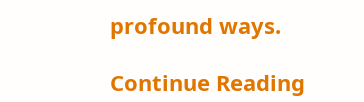profound ways.

Continue Reading